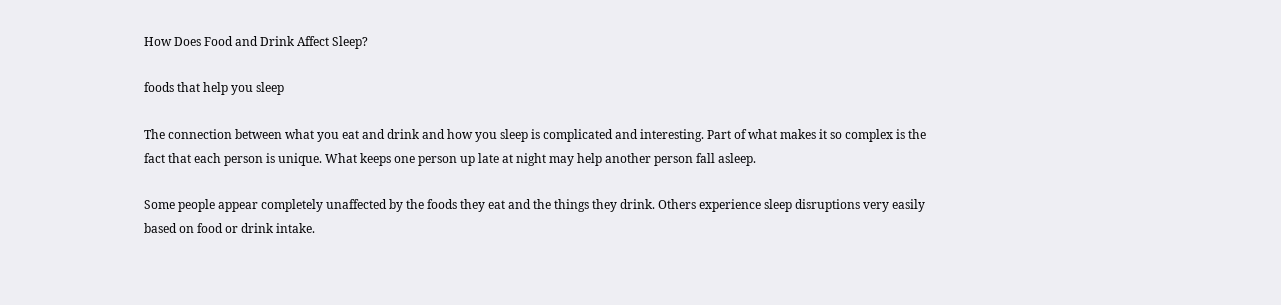How Does Food and Drink Affect Sleep?

foods that help you sleep

The connection between what you eat and drink and how you sleep is complicated and interesting. Part of what makes it so complex is the fact that each person is unique. What keeps one person up late at night may help another person fall asleep.

Some people appear completely unaffected by the foods they eat and the things they drink. Others experience sleep disruptions very easily based on food or drink intake.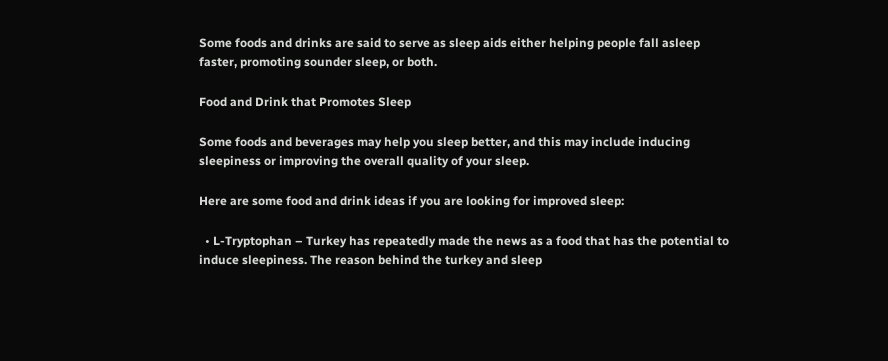Some foods and drinks are said to serve as sleep aids either helping people fall asleep faster, promoting sounder sleep, or both.

Food and Drink that Promotes Sleep

Some foods and beverages may help you sleep better, and this may include inducing sleepiness or improving the overall quality of your sleep.

Here are some food and drink ideas if you are looking for improved sleep:

  • L-Tryptophan – Turkey has repeatedly made the news as a food that has the potential to induce sleepiness. The reason behind the turkey and sleep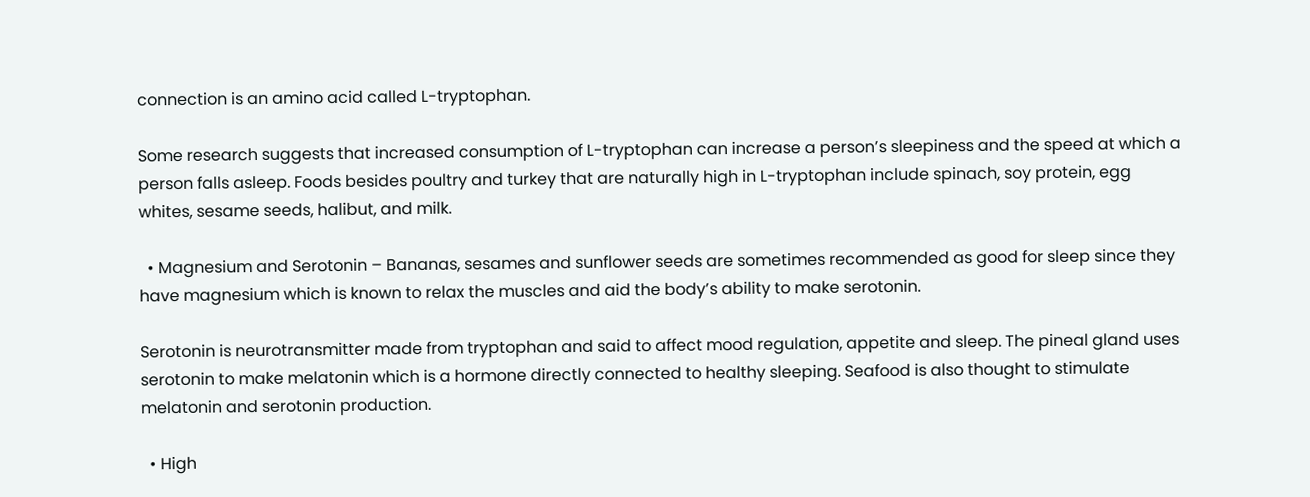connection is an amino acid called L-tryptophan.

Some research suggests that increased consumption of L-tryptophan can increase a person’s sleepiness and the speed at which a person falls asleep. Foods besides poultry and turkey that are naturally high in L-tryptophan include spinach, soy protein, egg whites, sesame seeds, halibut, and milk.

  • Magnesium and Serotonin – Bananas, sesames and sunflower seeds are sometimes recommended as good for sleep since they have magnesium which is known to relax the muscles and aid the body’s ability to make serotonin.

Serotonin is neurotransmitter made from tryptophan and said to affect mood regulation, appetite and sleep. The pineal gland uses serotonin to make melatonin which is a hormone directly connected to healthy sleeping. Seafood is also thought to stimulate melatonin and serotonin production.

  • High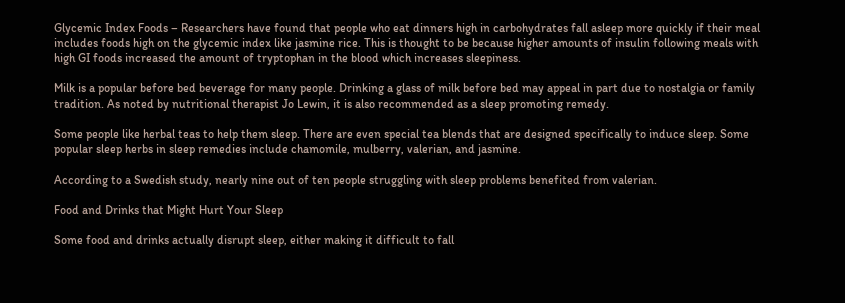Glycemic Index Foods – Researchers have found that people who eat dinners high in carbohydrates fall asleep more quickly if their meal includes foods high on the glycemic index like jasmine rice. This is thought to be because higher amounts of insulin following meals with high GI foods increased the amount of tryptophan in the blood which increases sleepiness.

Milk is a popular before bed beverage for many people. Drinking a glass of milk before bed may appeal in part due to nostalgia or family tradition. As noted by nutritional therapist Jo Lewin, it is also recommended as a sleep promoting remedy.

Some people like herbal teas to help them sleep. There are even special tea blends that are designed specifically to induce sleep. Some popular sleep herbs in sleep remedies include chamomile, mulberry, valerian, and jasmine.

According to a Swedish study, nearly nine out of ten people struggling with sleep problems benefited from valerian.

Food and Drinks that Might Hurt Your Sleep

Some food and drinks actually disrupt sleep, either making it difficult to fall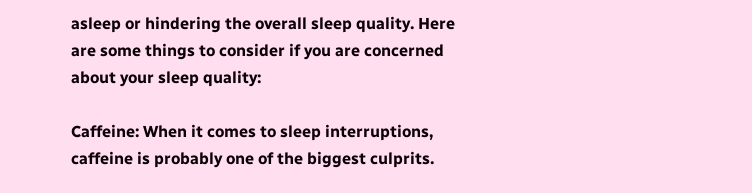asleep or hindering the overall sleep quality. Here are some things to consider if you are concerned about your sleep quality:

Caffeine: When it comes to sleep interruptions, caffeine is probably one of the biggest culprits.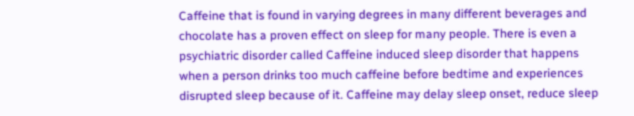Caffeine that is found in varying degrees in many different beverages and chocolate has a proven effect on sleep for many people. There is even a psychiatric disorder called Caffeine induced sleep disorder that happens when a person drinks too much caffeine before bedtime and experiences disrupted sleep because of it. Caffeine may delay sleep onset, reduce sleep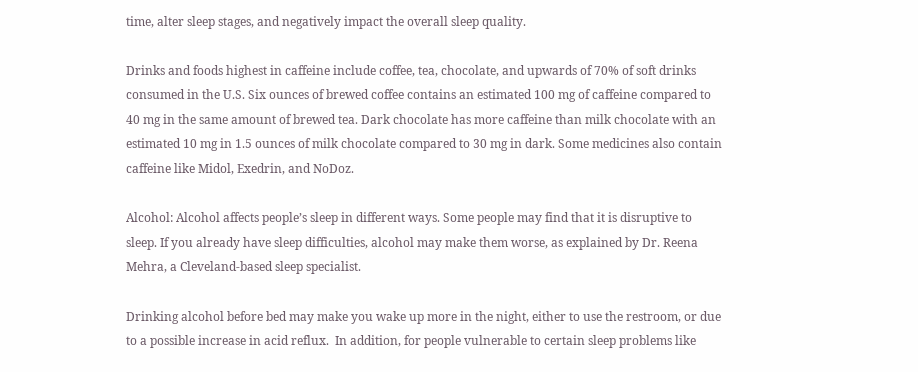time, alter sleep stages, and negatively impact the overall sleep quality.

Drinks and foods highest in caffeine include coffee, tea, chocolate, and upwards of 70% of soft drinks consumed in the U.S. Six ounces of brewed coffee contains an estimated 100 mg of caffeine compared to 40 mg in the same amount of brewed tea. Dark chocolate has more caffeine than milk chocolate with an estimated 10 mg in 1.5 ounces of milk chocolate compared to 30 mg in dark. Some medicines also contain caffeine like Midol, Exedrin, and NoDoz.

Alcohol: Alcohol affects people’s sleep in different ways. Some people may find that it is disruptive to sleep. If you already have sleep difficulties, alcohol may make them worse, as explained by Dr. Reena Mehra, a Cleveland-based sleep specialist.

Drinking alcohol before bed may make you wake up more in the night, either to use the restroom, or due to a possible increase in acid reflux.  In addition, for people vulnerable to certain sleep problems like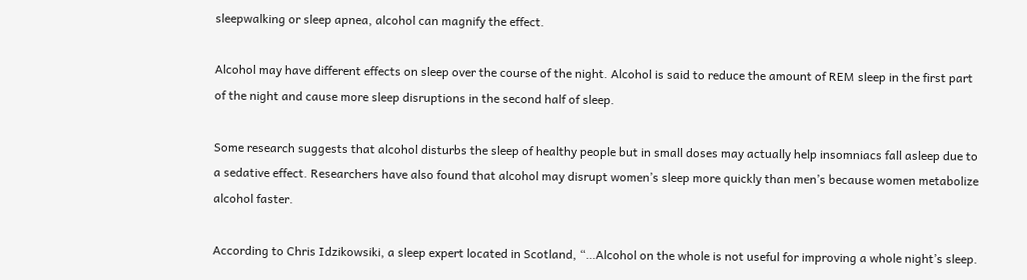sleepwalking or sleep apnea, alcohol can magnify the effect.

Alcohol may have different effects on sleep over the course of the night. Alcohol is said to reduce the amount of REM sleep in the first part of the night and cause more sleep disruptions in the second half of sleep.

Some research suggests that alcohol disturbs the sleep of healthy people but in small doses may actually help insomniacs fall asleep due to a sedative effect. Researchers have also found that alcohol may disrupt women’s sleep more quickly than men’s because women metabolize alcohol faster.

According to Chris Idzikowsiki, a sleep expert located in Scotland, “…Alcohol on the whole is not useful for improving a whole night’s sleep.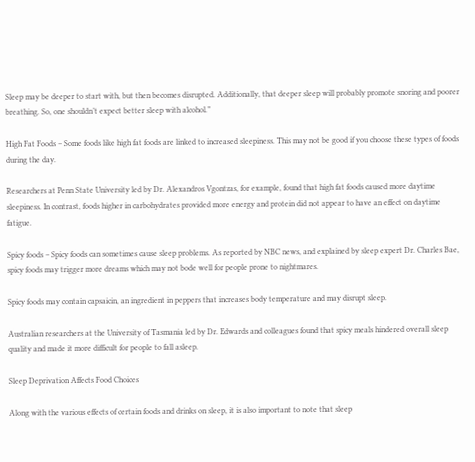Sleep may be deeper to start with, but then becomes disrupted. Additionally, that deeper sleep will probably promote snoring and poorer breathing. So, one shouldn’t expect better sleep with alcohol.”

High Fat Foods – Some foods like high fat foods are linked to increased sleepiness. This may not be good if you choose these types of foods during the day.

Researchers at Penn State University led by Dr. Alexandros Vgontzas, for example, found that high fat foods caused more daytime sleepiness. In contrast, foods higher in carbohydrates provided more energy and protein did not appear to have an effect on daytime fatigue.

Spicy foods – Spicy foods can sometimes cause sleep problems. As reported by NBC news, and explained by sleep expert Dr. Charles Bae, spicy foods may trigger more dreams which may not bode well for people prone to nightmares.

Spicy foods may contain capsaicin, an ingredient in peppers that increases body temperature and may disrupt sleep.

Australian researchers at the University of Tasmania led by Dr. Edwards and colleagues found that spicy meals hindered overall sleep quality and made it more difficult for people to fall asleep.

Sleep Deprivation Affects Food Choices

Along with the various effects of certain foods and drinks on sleep, it is also important to note that sleep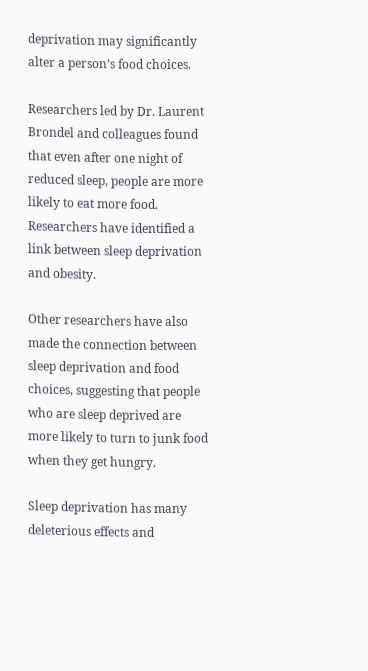deprivation may significantly alter a person’s food choices.

Researchers led by Dr. Laurent Brondel and colleagues found that even after one night of reduced sleep, people are more likely to eat more food. Researchers have identified a link between sleep deprivation and obesity.

Other researchers have also made the connection between sleep deprivation and food choices, suggesting that people who are sleep deprived are more likely to turn to junk food when they get hungry.

Sleep deprivation has many deleterious effects and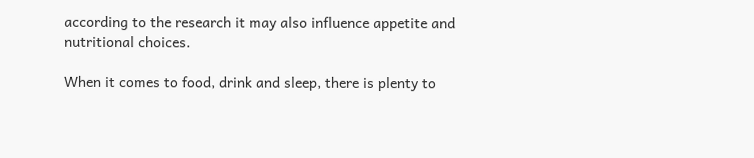according to the research it may also influence appetite and nutritional choices.

When it comes to food, drink and sleep, there is plenty to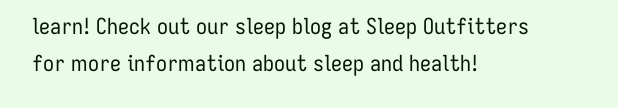learn! Check out our sleep blog at Sleep Outfitters for more information about sleep and health!